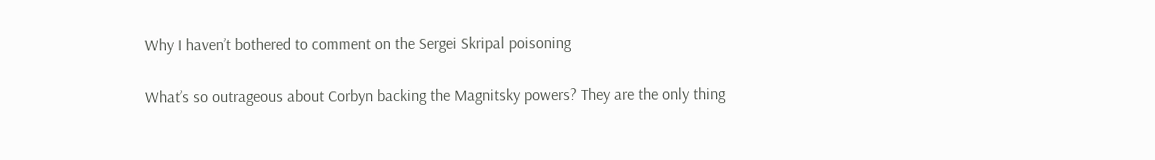Why I haven’t bothered to comment on the Sergei Skripal poisoning

What’s so outrageous about Corbyn backing the Magnitsky powers? They are the only thing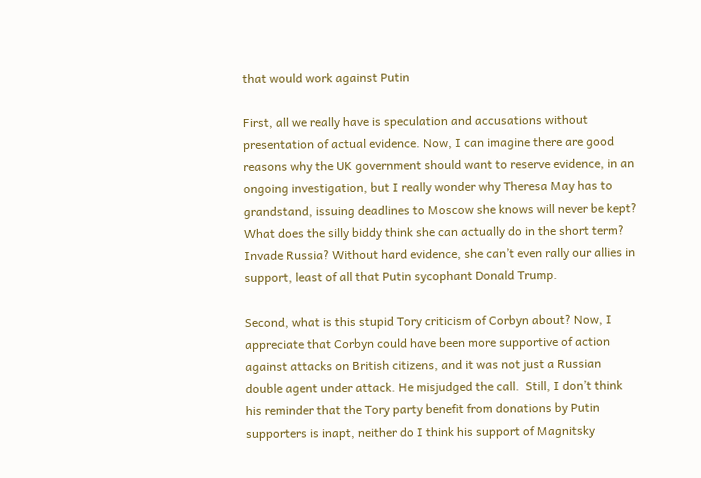that would work against Putin

First, all we really have is speculation and accusations without presentation of actual evidence. Now, I can imagine there are good reasons why the UK government should want to reserve evidence, in an ongoing investigation, but I really wonder why Theresa May has to grandstand, issuing deadlines to Moscow she knows will never be kept? What does the silly biddy think she can actually do in the short term? Invade Russia? Without hard evidence, she can’t even rally our allies in support, least of all that Putin sycophant Donald Trump.

Second, what is this stupid Tory criticism of Corbyn about? Now, I appreciate that Corbyn could have been more supportive of action against attacks on British citizens, and it was not just a Russian double agent under attack. He misjudged the call.  Still, I don’t think his reminder that the Tory party benefit from donations by Putin supporters is inapt, neither do I think his support of Magnitsky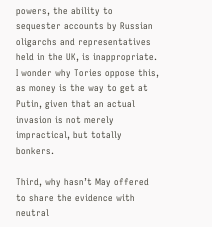powers, the ability to sequester accounts by Russian oligarchs and representatives held in the UK, is inappropriate. I wonder why Tories oppose this, as money is the way to get at Putin, given that an actual invasion is not merely impractical, but totally bonkers.

Third, why hasn’t May offered to share the evidence with neutral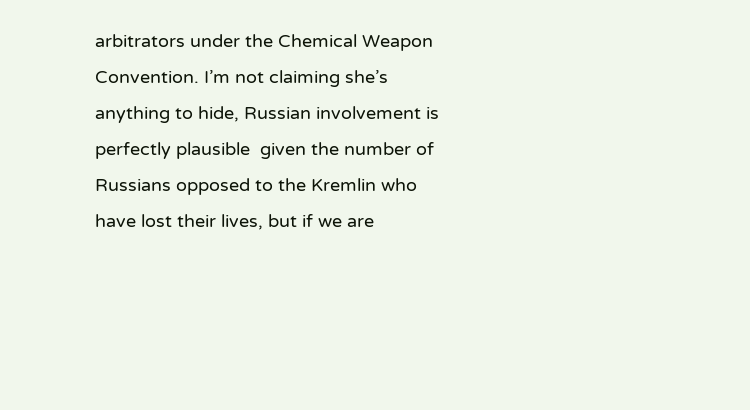arbitrators under the Chemical Weapon Convention. I’m not claiming she’s anything to hide, Russian involvement is perfectly plausible  given the number of Russians opposed to the Kremlin who have lost their lives, but if we are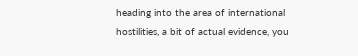heading into the area of international hostilities, a bit of actual evidence, you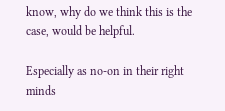know, why do we think this is the case, would be helpful.

Especially as no-on in their right minds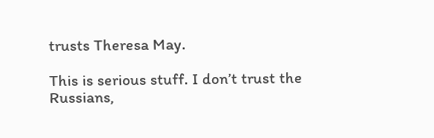trusts Theresa May.

This is serious stuff. I don’t trust the Russians,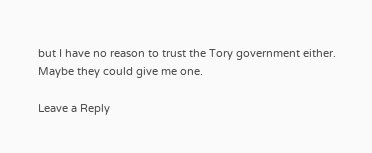but I have no reason to trust the Tory government either. Maybe they could give me one.

Leave a Reply